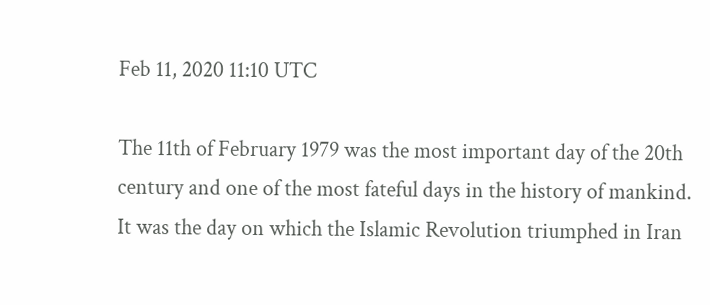Feb 11, 2020 11:10 UTC

The 11th of February 1979 was the most important day of the 20th century and one of the most fateful days in the history of mankind. It was the day on which the Islamic Revolution triumphed in Iran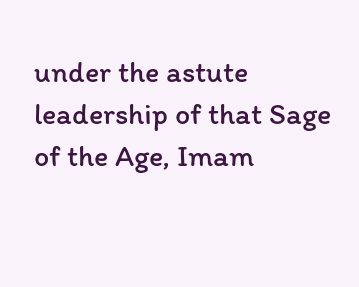under the astute leadership of that Sage of the Age, Imam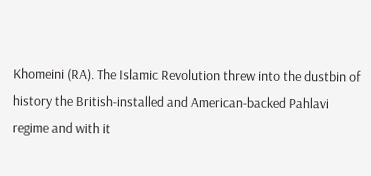Khomeini (RA). The Islamic Revolution threw into the dustbin of history the British-installed and American-backed Pahlavi regime and with it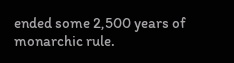ended some 2,500 years of monarchic rule.